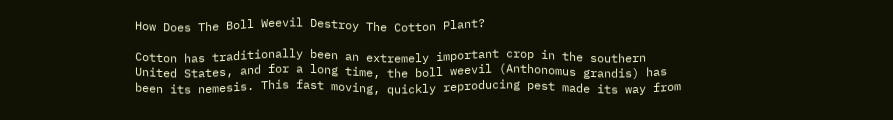How Does The Boll Weevil Destroy The Cotton Plant?

Cotton has traditionally been an extremely important crop in the southern United States, and for a long time, the boll weevil (Anthonomus grandis) has been its nemesis. This fast moving, quickly reproducing pest made its way from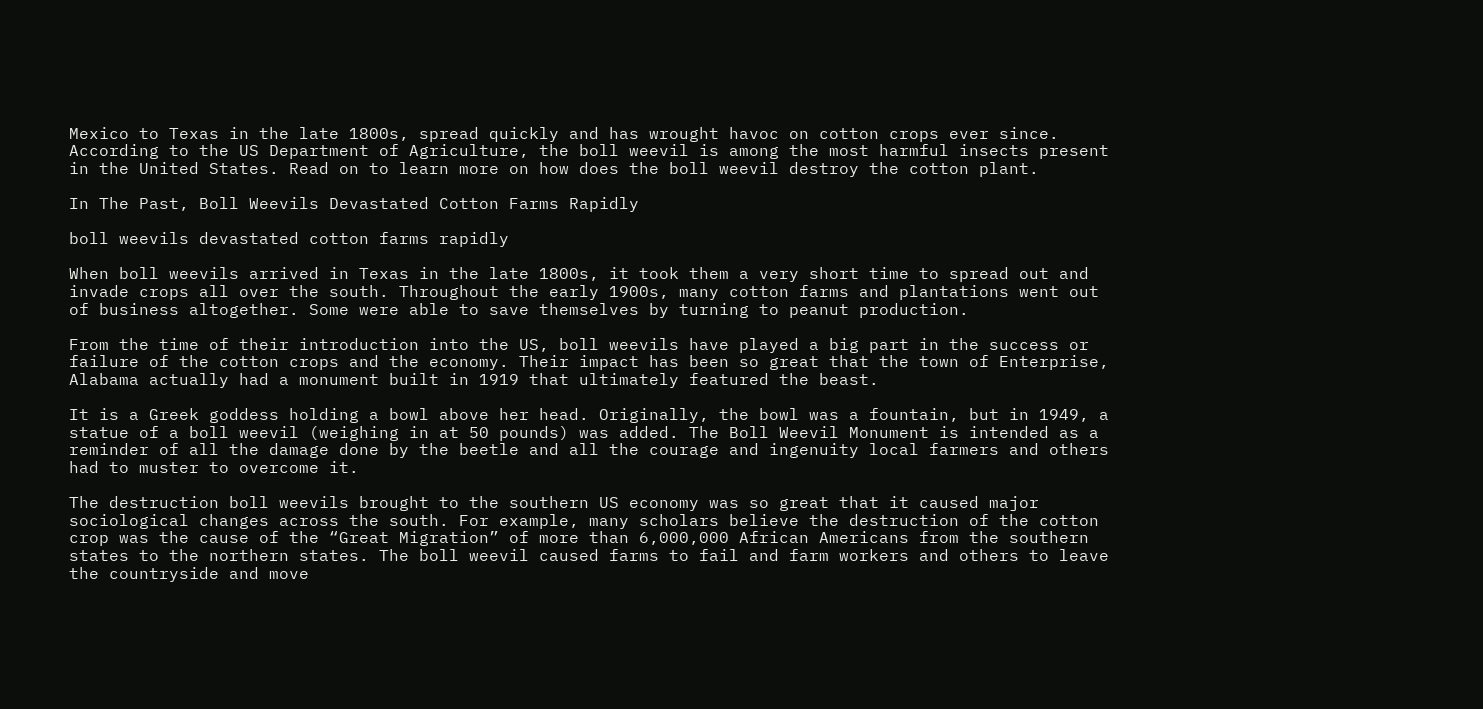Mexico to Texas in the late 1800s, spread quickly and has wrought havoc on cotton crops ever since. According to the US Department of Agriculture, the boll weevil is among the most harmful insects present in the United States. Read on to learn more on how does the boll weevil destroy the cotton plant.

In The Past, Boll Weevils Devastated Cotton Farms Rapidly

boll weevils devastated cotton farms rapidly

When boll weevils arrived in Texas in the late 1800s, it took them a very short time to spread out and invade crops all over the south. Throughout the early 1900s, many cotton farms and plantations went out of business altogether. Some were able to save themselves by turning to peanut production.

From the time of their introduction into the US, boll weevils have played a big part in the success or failure of the cotton crops and the economy. Their impact has been so great that the town of Enterprise, Alabama actually had a monument built in 1919 that ultimately featured the beast.

It is a Greek goddess holding a bowl above her head. Originally, the bowl was a fountain, but in 1949, a statue of a boll weevil (weighing in at 50 pounds) was added. The Boll Weevil Monument is intended as a reminder of all the damage done by the beetle and all the courage and ingenuity local farmers and others had to muster to overcome it.

The destruction boll weevils brought to the southern US economy was so great that it caused major sociological changes across the south. For example, many scholars believe the destruction of the cotton crop was the cause of the “Great Migration” of more than 6,000,000 African Americans from the southern states to the northern states. The boll weevil caused farms to fail and farm workers and others to leave the countryside and move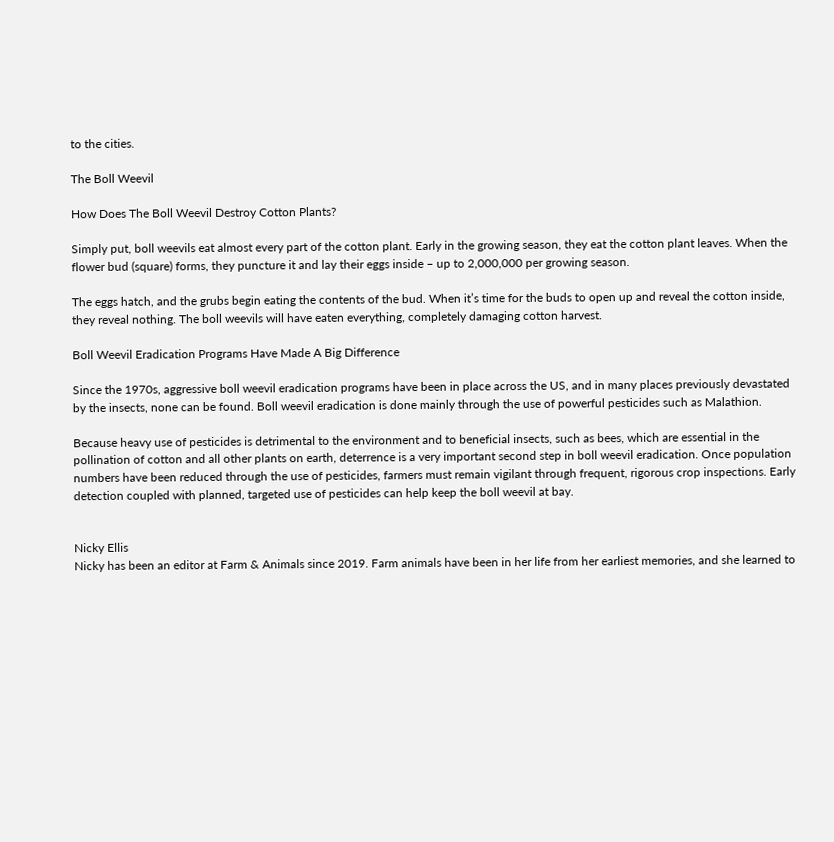to the cities.

The Boll Weevil

How Does The Boll Weevil Destroy Cotton Plants?

Simply put, boll weevils eat almost every part of the cotton plant. Early in the growing season, they eat the cotton plant leaves. When the flower bud (square) forms, they puncture it and lay their eggs inside – up to 2,000,000 per growing season.

The eggs hatch, and the grubs begin eating the contents of the bud. When it’s time for the buds to open up and reveal the cotton inside, they reveal nothing. The boll weevils will have eaten everything, completely damaging cotton harvest.

Boll Weevil Eradication Programs Have Made A Big Difference

Since the 1970s, aggressive boll weevil eradication programs have been in place across the US, and in many places previously devastated by the insects, none can be found. Boll weevil eradication is done mainly through the use of powerful pesticides such as Malathion.

Because heavy use of pesticides is detrimental to the environment and to beneficial insects, such as bees, which are essential in the pollination of cotton and all other plants on earth, deterrence is a very important second step in boll weevil eradication. Once population numbers have been reduced through the use of pesticides, farmers must remain vigilant through frequent, rigorous crop inspections. Early detection coupled with planned, targeted use of pesticides can help keep the boll weevil at bay.


Nicky Ellis
Nicky has been an editor at Farm & Animals since 2019. Farm animals have been in her life from her earliest memories, and she learned to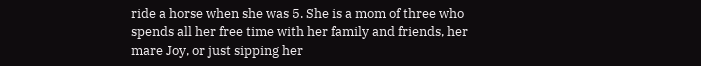ride a horse when she was 5. She is a mom of three who spends all her free time with her family and friends, her mare Joy, or just sipping her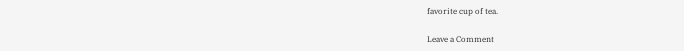favorite cup of tea.

Leave a Comment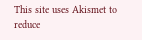This site uses Akismet to reduce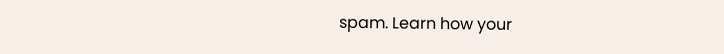spam. Learn how your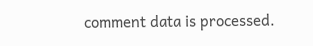comment data is processed.